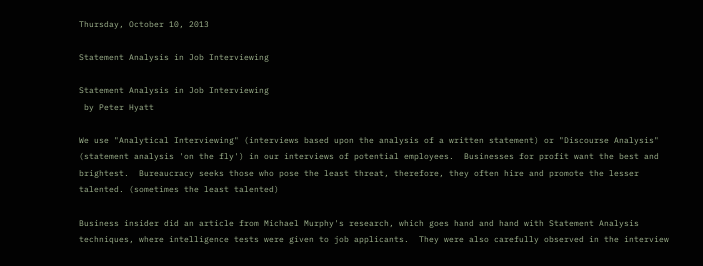Thursday, October 10, 2013

Statement Analysis in Job Interviewing

Statement Analysis in Job Interviewing
 by Peter Hyatt

We use "Analytical Interviewing" (interviews based upon the analysis of a written statement) or "Discourse Analysis" (statement analysis 'on the fly') in our interviews of potential employees.  Businesses for profit want the best and brightest.  Bureaucracy seeks those who pose the least threat, therefore, they often hire and promote the lesser talented. (sometimes the least talented)

Business insider did an article from Michael Murphy's research, which goes hand and hand with Statement Analysis techniques, where intelligence tests were given to job applicants.  They were also carefully observed in the interview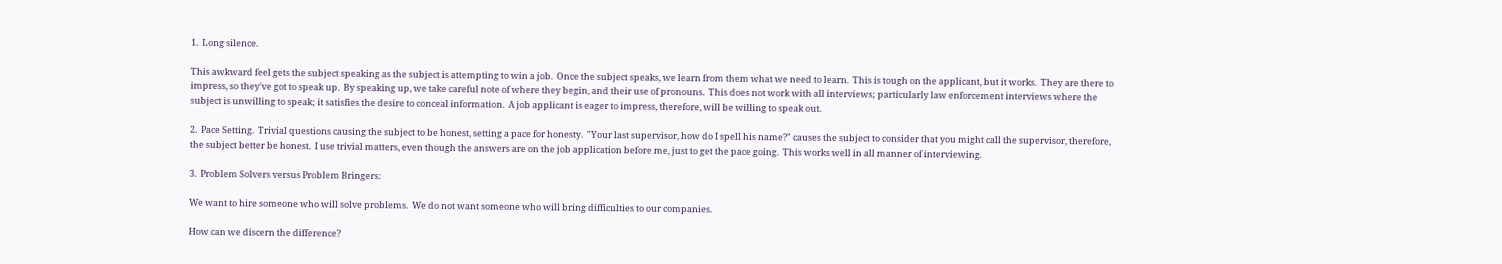1.  Long silence.

This awkward feel gets the subject speaking as the subject is attempting to win a job.  Once the subject speaks, we learn from them what we need to learn.  This is tough on the applicant, but it works.  They are there to impress, so they've got to speak up.  By speaking up, we take careful note of where they begin, and their use of pronouns.  This does not work with all interviews; particularly law enforcement interviews where the subject is unwilling to speak; it satisfies the desire to conceal information.  A job applicant is eager to impress, therefore, will be willing to speak out.

2.  Pace Setting.  Trivial questions causing the subject to be honest, setting a pace for honesty.  "Your last supervisor, how do I spell his name?" causes the subject to consider that you might call the supervisor, therefore, the subject better be honest.  I use trivial matters, even though the answers are on the job application before me, just to get the pace going.  This works well in all manner of interviewing.

3.  Problem Solvers versus Problem Bringers:

We want to hire someone who will solve problems.  We do not want someone who will bring difficulties to our companies.

How can we discern the difference?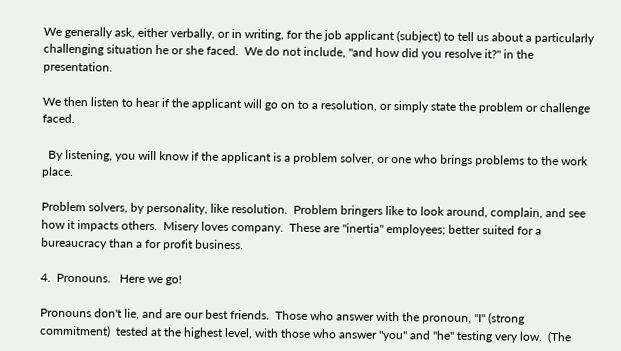We generally ask, either verbally, or in writing, for the job applicant (subject) to tell us about a particularly challenging situation he or she faced.  We do not include, "and how did you resolve it?" in the presentation.

We then listen to hear if the applicant will go on to a resolution, or simply state the problem or challenge faced.

  By listening, you will know if the applicant is a problem solver, or one who brings problems to the work place.

Problem solvers, by personality, like resolution.  Problem bringers like to look around, complain, and see how it impacts others.  Misery loves company.  These are "inertia" employees; better suited for a bureaucracy than a for profit business.

4.  Pronouns.   Here we go!

Pronouns don't lie, and are our best friends.  Those who answer with the pronoun, "I" (strong commitment)  tested at the highest level, with those who answer "you" and "he" testing very low.  (The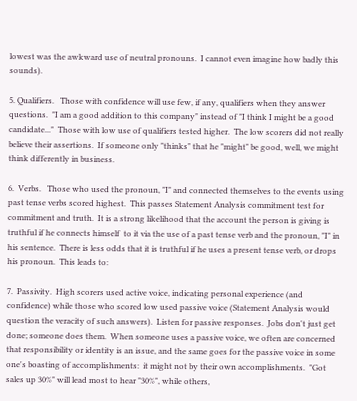lowest was the awkward use of neutral pronouns.  I cannot even imagine how badly this sounds).

5. Qualifiers.   Those with confidence will use few, if any, qualifiers when they answer questions.  "I am a good addition to this company" instead of "I think I might be a good candidate..."  Those with low use of qualifiers tested higher.  The low scorers did not really believe their assertions.  If someone only "thinks" that he "might" be good, well, we might think differently in business.

6.  Verbs.   Those who used the pronoun, "I" and connected themselves to the events using past tense verbs scored highest.  This passes Statement Analysis commitment test for commitment and truth.  It is a strong likelihood that the account the person is giving is truthful if he connects himself  to it via the use of a past tense verb and the pronoun, "I" in his sentence.  There is less odds that it is truthful if he uses a present tense verb, or drops his pronoun.  This leads to:

7.  Passivity.  High scorers used active voice, indicating personal experience (and confidence) while those who scored low used passive voice (Statement Analysis would question the veracity of such answers).  Listen for passive responses.  Jobs don't just get done; someone does them.  When someone uses a passive voice, we often are concerned that responsibility or identity is an issue, and the same goes for the passive voice in some one's boasting of accomplishments:  it might not by their own accomplishments.  "Got sales up 30%" will lead most to hear "30%", while others,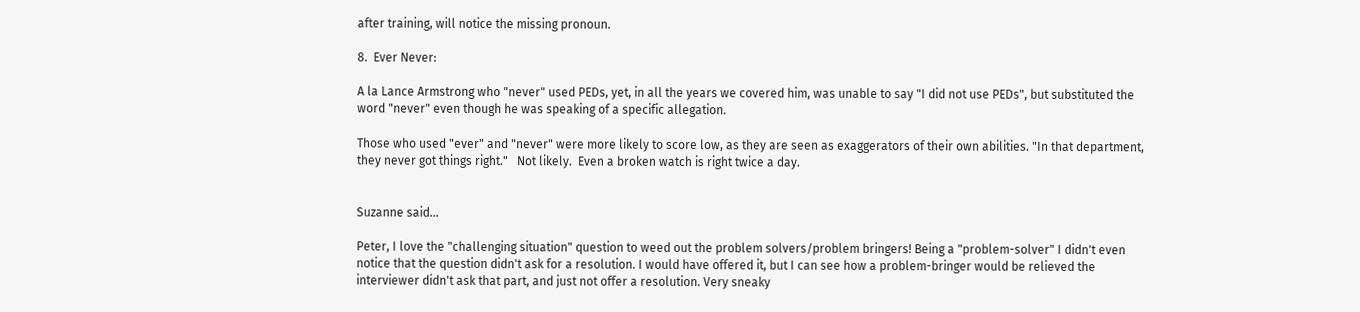after training, will notice the missing pronoun.

8.  Ever Never:

A la Lance Armstrong who "never" used PEDs, yet, in all the years we covered him, was unable to say "I did not use PEDs", but substituted the word "never" even though he was speaking of a specific allegation.

Those who used "ever" and "never" were more likely to score low, as they are seen as exaggerators of their own abilities. "In that department, they never got things right."   Not likely.  Even a broken watch is right twice a day.


Suzanne said...

Peter, I love the "challenging situation" question to weed out the problem solvers/problem bringers! Being a "problem-solver" I didn't even notice that the question didn't ask for a resolution. I would have offered it, but I can see how a problem-bringer would be relieved the interviewer didn't ask that part, and just not offer a resolution. Very sneaky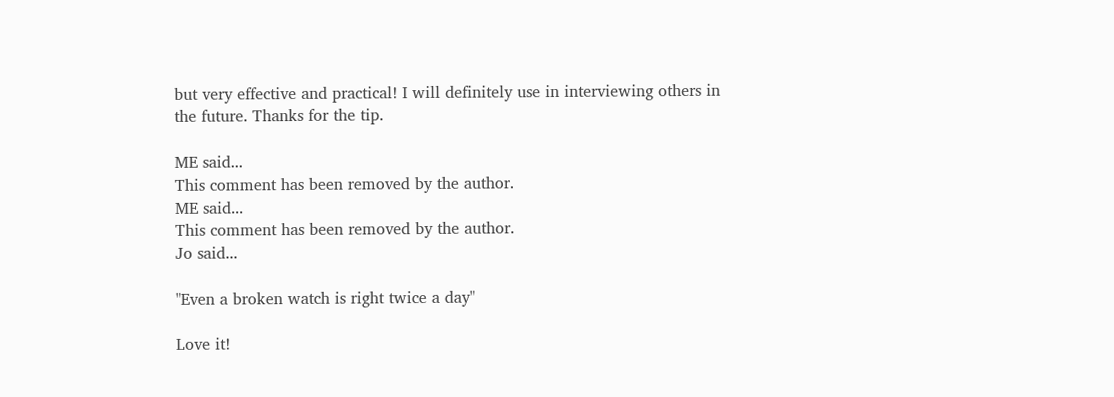but very effective and practical! I will definitely use in interviewing others in the future. Thanks for the tip.

ME said...
This comment has been removed by the author.
ME said...
This comment has been removed by the author.
Jo said...

"Even a broken watch is right twice a day"

Love it!